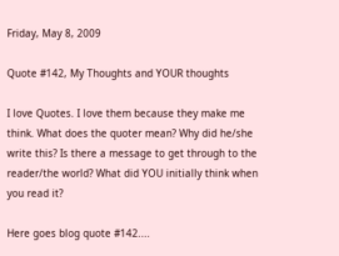Friday, May 8, 2009

Quote #142, My Thoughts and YOUR thoughts

I love Quotes. I love them because they make me think. What does the quoter mean? Why did he/she write this? Is there a message to get through to the reader/the world? What did YOU initially think when you read it?

Here goes blog quote #142....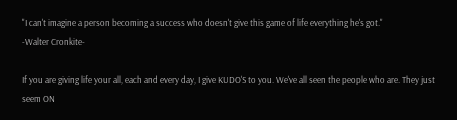"I can't imagine a person becoming a success who doesn't give this game of life everything he's got."
-Walter Cronkite-

If you are giving life your all, each and every day, I give KUDO'S to you. We've all seen the people who are. They just seem ON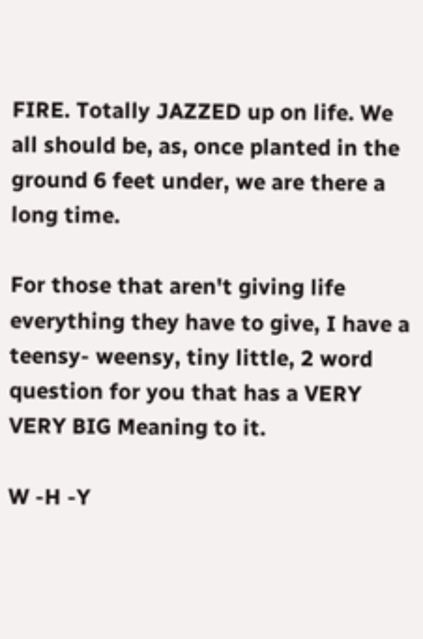FIRE. Totally JAZZED up on life. We all should be, as, once planted in the ground 6 feet under, we are there a long time.

For those that aren't giving life everything they have to give, I have a teensy- weensy, tiny little, 2 word question for you that has a VERY VERY BIG Meaning to it.

W -H -Y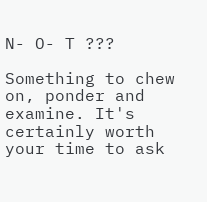N- O- T ???

Something to chew on, ponder and examine. It's certainly worth your time to ask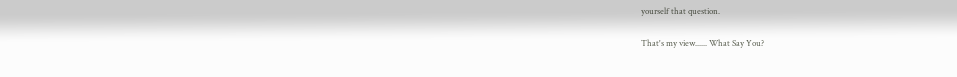yourself that question.

That's my view...... What Say You?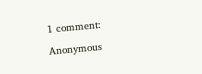1 comment:

Anonymous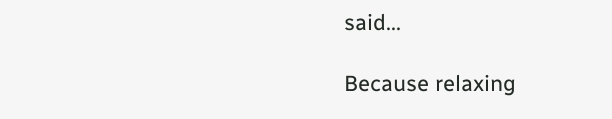said...

Because relaxing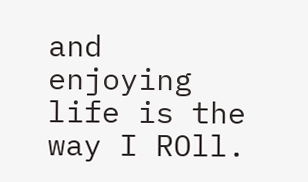and enjoying life is the way I ROll.